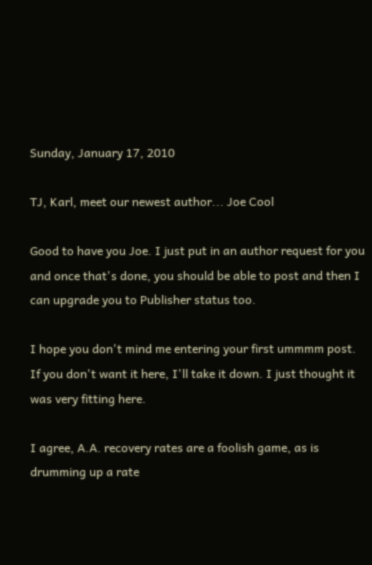Sunday, January 17, 2010

TJ, Karl, meet our newest author... Joe Cool

Good to have you Joe. I just put in an author request for you and once that's done, you should be able to post and then I can upgrade you to Publisher status too.

I hope you don't mind me entering your first ummmm post. If you don't want it here, I'll take it down. I just thought it was very fitting here.

I agree, A.A. recovery rates are a foolish game, as is drumming up a rate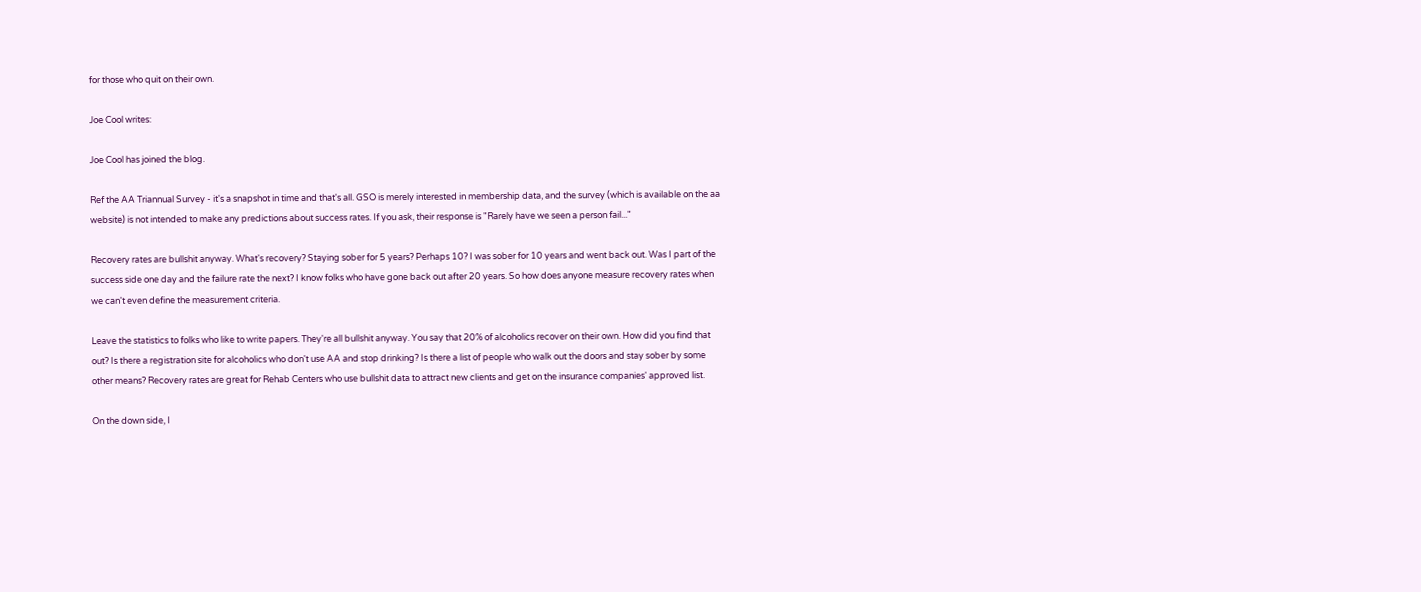for those who quit on their own.

Joe Cool writes:

Joe Cool has joined the blog.

Ref the AA Triannual Survey - it's a snapshot in time and that's all. GSO is merely interested in membership data, and the survey (which is available on the aa website) is not intended to make any predictions about success rates. If you ask, their response is "Rarely have we seen a person fail..."

Recovery rates are bullshit anyway. What's recovery? Staying sober for 5 years? Perhaps 10? I was sober for 10 years and went back out. Was I part of the success side one day and the failure rate the next? I know folks who have gone back out after 20 years. So how does anyone measure recovery rates when we can't even define the measurement criteria.

Leave the statistics to folks who like to write papers. They're all bullshit anyway. You say that 20% of alcoholics recover on their own. How did you find that out? Is there a registration site for alcoholics who don't use AA and stop drinking? Is there a list of people who walk out the doors and stay sober by some other means? Recovery rates are great for Rehab Centers who use bullshit data to attract new clients and get on the insurance companies' approved list.

On the down side, I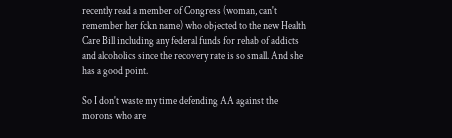recently read a member of Congress (woman, can't remember her fckn name) who objected to the new Health Care Bill including any federal funds for rehab of addicts and alcoholics since the recovery rate is so small. And she has a good point.

So I don't waste my time defending AA against the morons who are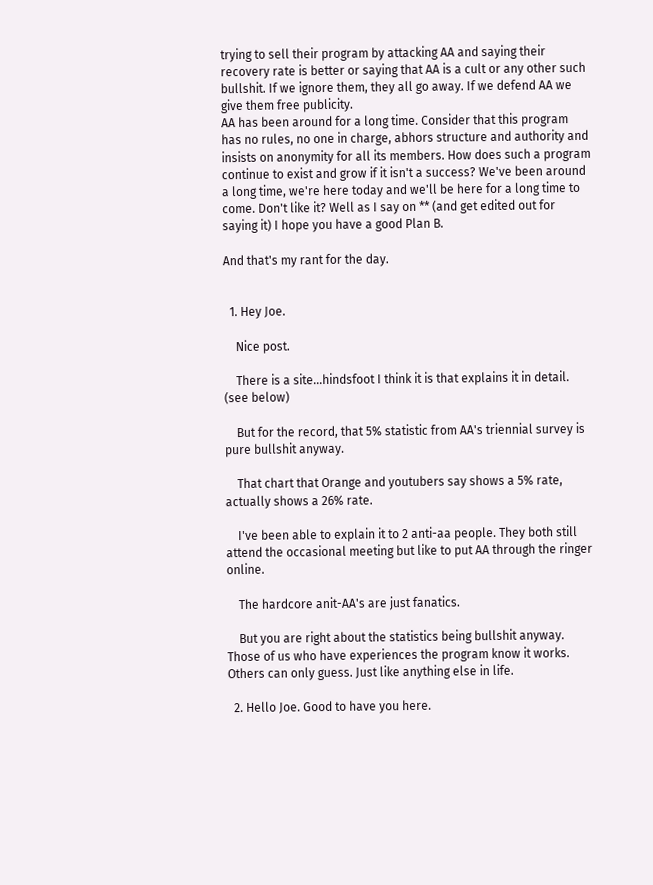trying to sell their program by attacking AA and saying their recovery rate is better or saying that AA is a cult or any other such bullshit. If we ignore them, they all go away. If we defend AA we give them free publicity.
AA has been around for a long time. Consider that this program has no rules, no one in charge, abhors structure and authority and insists on anonymity for all its members. How does such a program continue to exist and grow if it isn't a success? We've been around a long time, we're here today and we'll be here for a long time to come. Don't like it? Well as I say on ** (and get edited out for saying it) I hope you have a good Plan B.

And that's my rant for the day.


  1. Hey Joe.

    Nice post.

    There is a site...hindsfoot I think it is that explains it in detail. (see below)

    But for the record, that 5% statistic from AA's triennial survey is pure bullshit anyway.

    That chart that Orange and youtubers say shows a 5% rate, actually shows a 26% rate.

    I've been able to explain it to 2 anti-aa people. They both still attend the occasional meeting but like to put AA through the ringer online.

    The hardcore anit-AA's are just fanatics.

    But you are right about the statistics being bullshit anyway. Those of us who have experiences the program know it works. Others can only guess. Just like anything else in life.

  2. Hello Joe. Good to have you here.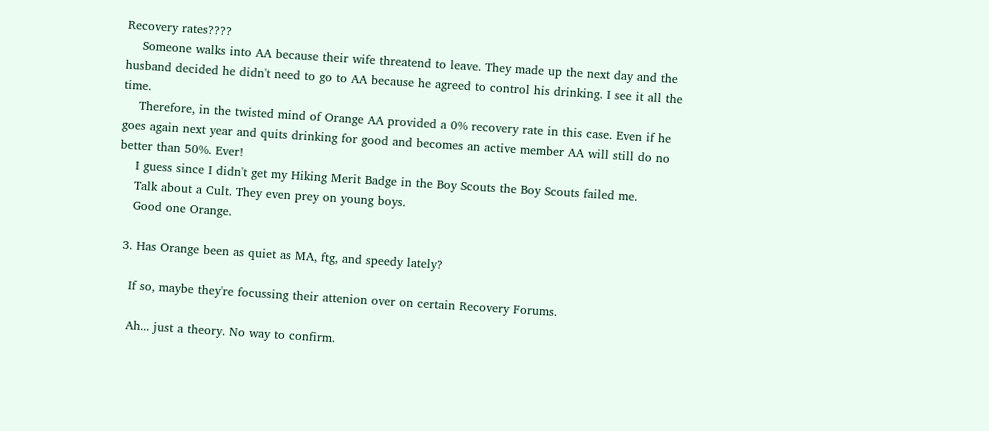Recovery rates????
    Someone walks into AA because their wife threatend to leave. They made up the next day and the husband decided he didn't need to go to AA because he agreed to control his drinking. I see it all the time.
    Therefore, in the twisted mind of Orange AA provided a 0% recovery rate in this case. Even if he goes again next year and quits drinking for good and becomes an active member AA will still do no better than 50%. Ever!
    I guess since I didn't get my Hiking Merit Badge in the Boy Scouts the Boy Scouts failed me.
    Talk about a Cult. They even prey on young boys.
    Good one Orange.

  3. Has Orange been as quiet as MA, ftg, and speedy lately?

    If so, maybe they're focussing their attenion over on certain Recovery Forums.

    Ah... just a theory. No way to confirm.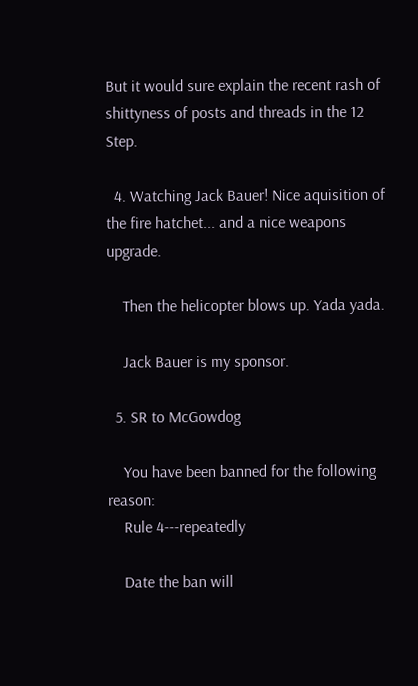But it would sure explain the recent rash of shittyness of posts and threads in the 12 Step.

  4. Watching Jack Bauer! Nice aquisition of the fire hatchet... and a nice weapons upgrade.

    Then the helicopter blows up. Yada yada.

    Jack Bauer is my sponsor.

  5. SR to McGowdog

    You have been banned for the following reason:
    Rule 4---repeatedly

    Date the ban will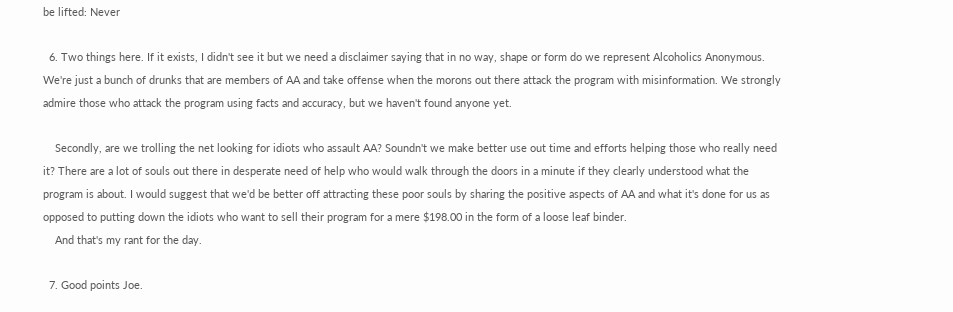be lifted: Never

  6. Two things here. If it exists, I didn't see it but we need a disclaimer saying that in no way, shape or form do we represent Alcoholics Anonymous. We're just a bunch of drunks that are members of AA and take offense when the morons out there attack the program with misinformation. We strongly admire those who attack the program using facts and accuracy, but we haven't found anyone yet.

    Secondly, are we trolling the net looking for idiots who assault AA? Soundn't we make better use out time and efforts helping those who really need it? There are a lot of souls out there in desperate need of help who would walk through the doors in a minute if they clearly understood what the program is about. I would suggest that we'd be better off attracting these poor souls by sharing the positive aspects of AA and what it's done for us as opposed to putting down the idiots who want to sell their program for a mere $198.00 in the form of a loose leaf binder.
    And that's my rant for the day.

  7. Good points Joe.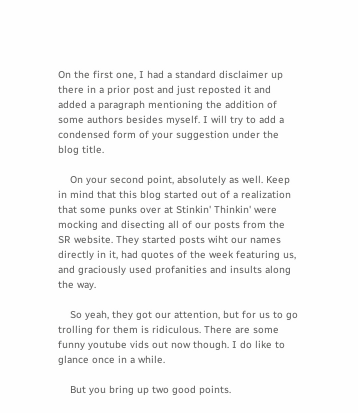On the first one, I had a standard disclaimer up there in a prior post and just reposted it and added a paragraph mentioning the addition of some authors besides myself. I will try to add a condensed form of your suggestion under the blog title.

    On your second point, absolutely as well. Keep in mind that this blog started out of a realization that some punks over at Stinkin' Thinkin' were mocking and disecting all of our posts from the SR website. They started posts wiht our names directly in it, had quotes of the week featuring us, and graciously used profanities and insults along the way.

    So yeah, they got our attention, but for us to go trolling for them is ridiculous. There are some funny youtube vids out now though. I do like to glance once in a while.

    But you bring up two good points.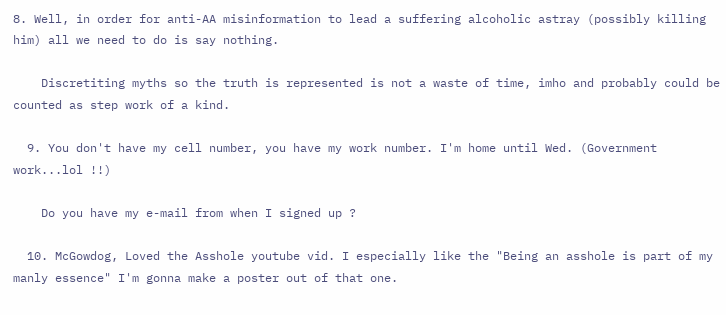8. Well, in order for anti-AA misinformation to lead a suffering alcoholic astray (possibly killing him) all we need to do is say nothing.

    Discretiting myths so the truth is represented is not a waste of time, imho and probably could be counted as step work of a kind.

  9. You don't have my cell number, you have my work number. I'm home until Wed. (Government work...lol !!)

    Do you have my e-mail from when I signed up ?

  10. McGowdog, Loved the Asshole youtube vid. I especially like the "Being an asshole is part of my manly essence" I'm gonna make a poster out of that one.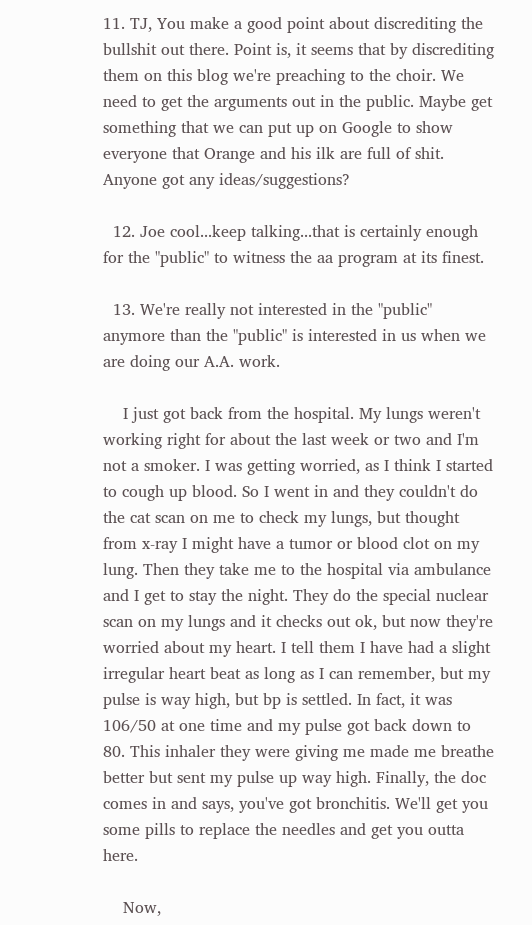11. TJ, You make a good point about discrediting the bullshit out there. Point is, it seems that by discrediting them on this blog we're preaching to the choir. We need to get the arguments out in the public. Maybe get something that we can put up on Google to show everyone that Orange and his ilk are full of shit. Anyone got any ideas/suggestions?

  12. Joe cool...keep talking...that is certainly enough for the "public" to witness the aa program at its finest.

  13. We're really not interested in the "public" anymore than the "public" is interested in us when we are doing our A.A. work.

    I just got back from the hospital. My lungs weren't working right for about the last week or two and I'm not a smoker. I was getting worried, as I think I started to cough up blood. So I went in and they couldn't do the cat scan on me to check my lungs, but thought from x-ray I might have a tumor or blood clot on my lung. Then they take me to the hospital via ambulance and I get to stay the night. They do the special nuclear scan on my lungs and it checks out ok, but now they're worried about my heart. I tell them I have had a slight irregular heart beat as long as I can remember, but my pulse is way high, but bp is settled. In fact, it was 106/50 at one time and my pulse got back down to 80. This inhaler they were giving me made me breathe better but sent my pulse up way high. Finally, the doc comes in and says, you've got bronchitis. We'll get you some pills to replace the needles and get you outta here.

    Now,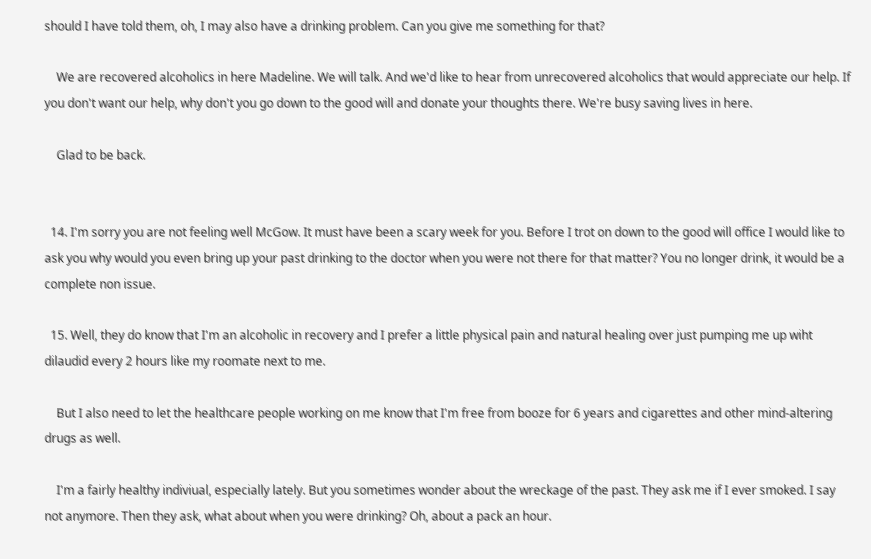should I have told them, oh, I may also have a drinking problem. Can you give me something for that?

    We are recovered alcoholics in here Madeline. We will talk. And we'd like to hear from unrecovered alcoholics that would appreciate our help. If you don't want our help, why don't you go down to the good will and donate your thoughts there. We're busy saving lives in here.

    Glad to be back.


  14. I'm sorry you are not feeling well McGow. It must have been a scary week for you. Before I trot on down to the good will office I would like to ask you why would you even bring up your past drinking to the doctor when you were not there for that matter? You no longer drink, it would be a complete non issue.

  15. Well, they do know that I'm an alcoholic in recovery and I prefer a little physical pain and natural healing over just pumping me up wiht dilaudid every 2 hours like my roomate next to me.

    But I also need to let the healthcare people working on me know that I'm free from booze for 6 years and cigarettes and other mind-altering drugs as well.

    I'm a fairly healthy indiviual, especially lately. But you sometimes wonder about the wreckage of the past. They ask me if I ever smoked. I say not anymore. Then they ask, what about when you were drinking? Oh, about a pack an hour.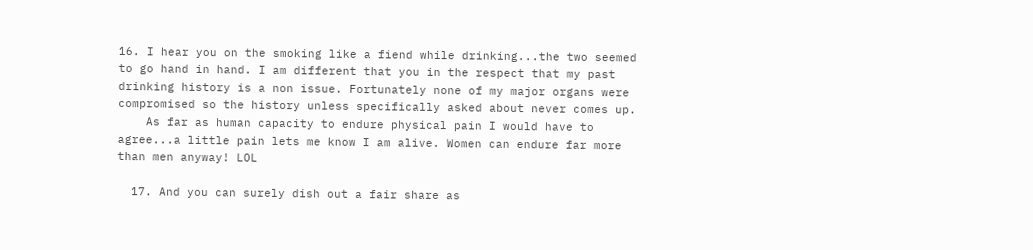16. I hear you on the smoking like a fiend while drinking...the two seemed to go hand in hand. I am different that you in the respect that my past drinking history is a non issue. Fortunately none of my major organs were compromised so the history unless specifically asked about never comes up.
    As far as human capacity to endure physical pain I would have to agree...a little pain lets me know I am alive. Women can endure far more than men anyway! LOL

  17. And you can surely dish out a fair share as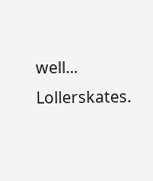well... Lollerskates.